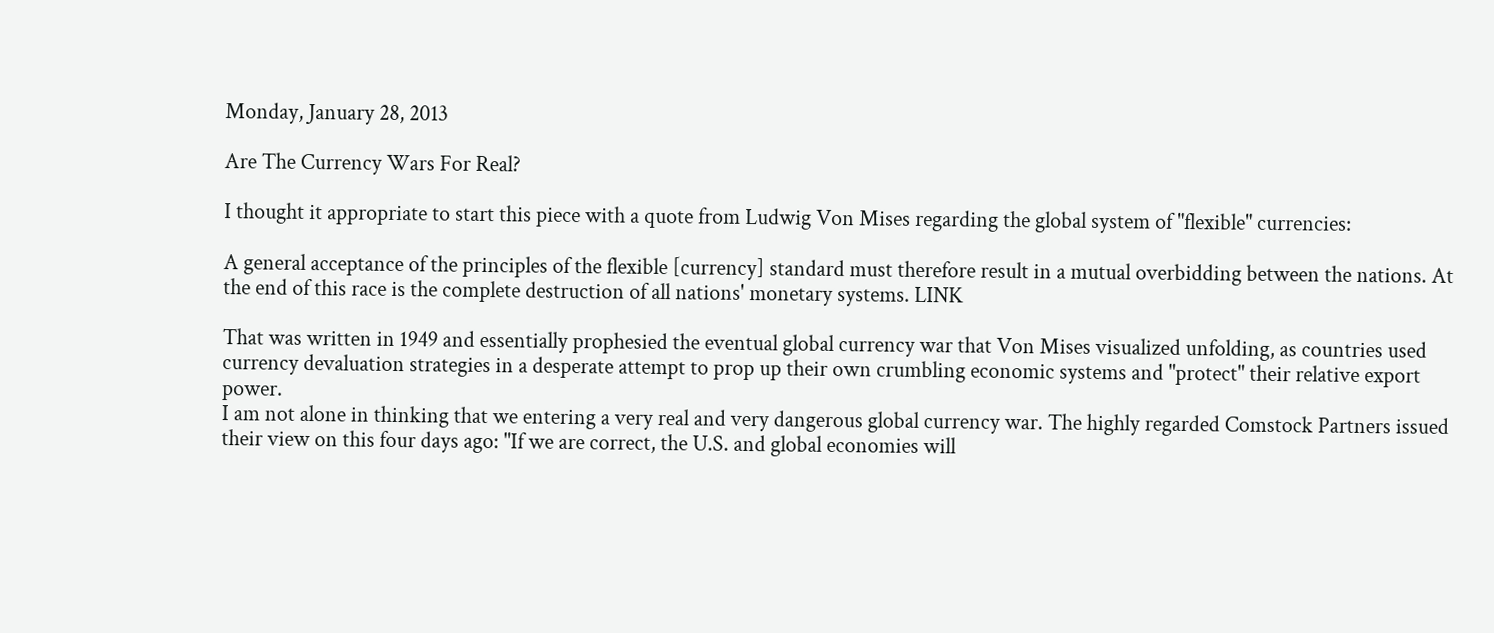Monday, January 28, 2013

Are The Currency Wars For Real?

I thought it appropriate to start this piece with a quote from Ludwig Von Mises regarding the global system of "flexible" currencies:

A general acceptance of the principles of the flexible [currency] standard must therefore result in a mutual overbidding between the nations. At the end of this race is the complete destruction of all nations' monetary systems. LINK

That was written in 1949 and essentially prophesied the eventual global currency war that Von Mises visualized unfolding, as countries used currency devaluation strategies in a desperate attempt to prop up their own crumbling economic systems and "protect" their relative export power.
I am not alone in thinking that we entering a very real and very dangerous global currency war. The highly regarded Comstock Partners issued their view on this four days ago: "If we are correct, the U.S. and global economies will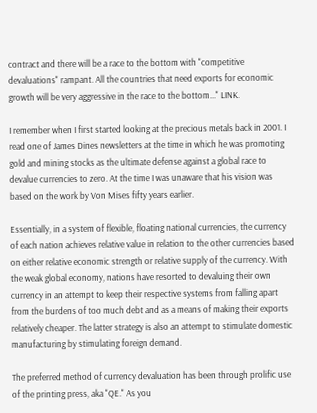contract and there will be a race to the bottom with "competitive devaluations" rampant. All the countries that need exports for economic growth will be very aggressive in the race to the bottom..." LINK.

I remember when I first started looking at the precious metals back in 2001. I read one of James Dines newsletters at the time in which he was promoting gold and mining stocks as the ultimate defense against a global race to devalue currencies to zero. At the time I was unaware that his vision was based on the work by Von Mises fifty years earlier.

Essentially, in a system of flexible, floating national currencies, the currency of each nation achieves relative value in relation to the other currencies based on either relative economic strength or relative supply of the currency. With the weak global economy, nations have resorted to devaluing their own currency in an attempt to keep their respective systems from falling apart from the burdens of too much debt and as a means of making their exports relatively cheaper. The latter strategy is also an attempt to stimulate domestic manufacturing by stimulating foreign demand.

The preferred method of currency devaluation has been through prolific use of the printing press, aka "QE." As you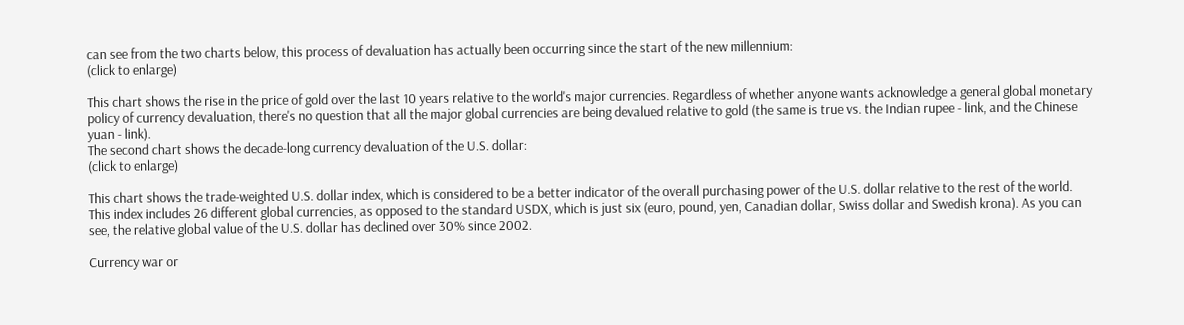can see from the two charts below, this process of devaluation has actually been occurring since the start of the new millennium:
(click to enlarge)

This chart shows the rise in the price of gold over the last 10 years relative to the world's major currencies. Regardless of whether anyone wants acknowledge a general global monetary policy of currency devaluation, there's no question that all the major global currencies are being devalued relative to gold (the same is true vs. the Indian rupee - link, and the Chinese yuan - link).
The second chart shows the decade-long currency devaluation of the U.S. dollar:
(click to enlarge)

This chart shows the trade-weighted U.S. dollar index, which is considered to be a better indicator of the overall purchasing power of the U.S. dollar relative to the rest of the world. This index includes 26 different global currencies, as opposed to the standard USDX, which is just six (euro, pound, yen, Canadian dollar, Swiss dollar and Swedish krona). As you can see, the relative global value of the U.S. dollar has declined over 30% since 2002.

Currency war or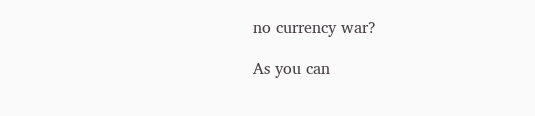no currency war?

As you can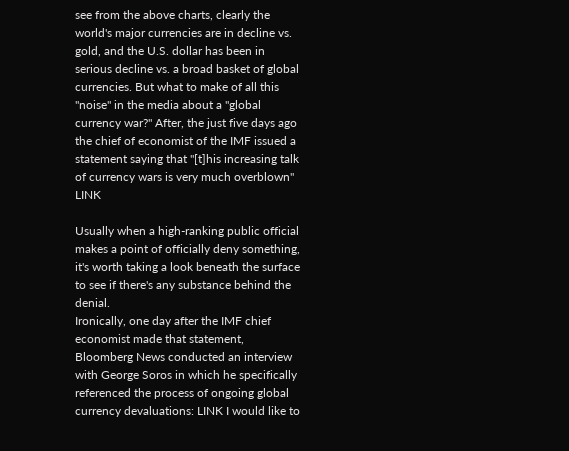see from the above charts, clearly the world's major currencies are in decline vs. gold, and the U.S. dollar has been in serious decline vs. a broad basket of global currencies. But what to make of all this "noise" in the media about a "global currency war?" After, the just five days ago the chief of economist of the IMF issued a statement saying that "[t]his increasing talk of currency wars is very much overblown" LINK

Usually when a high-ranking public official makes a point of officially deny something, it's worth taking a look beneath the surface to see if there's any substance behind the denial.
Ironically, one day after the IMF chief economist made that statement, Bloomberg News conducted an interview with George Soros in which he specifically referenced the process of ongoing global currency devaluations: LINK I would like to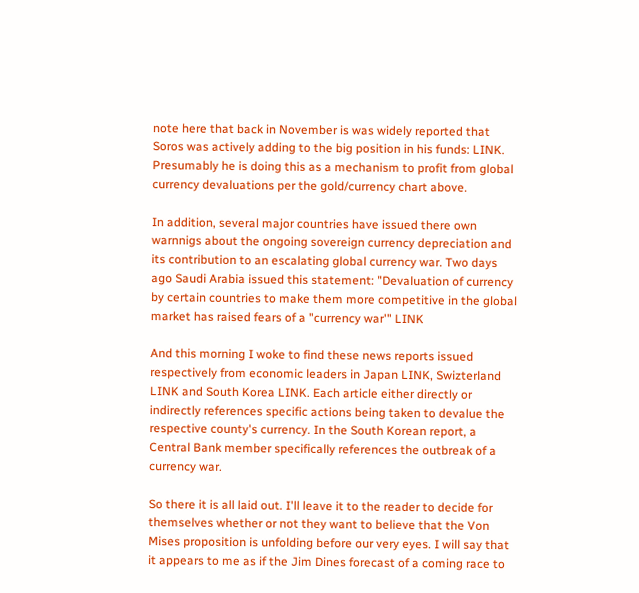note here that back in November is was widely reported that Soros was actively adding to the big position in his funds: LINK. Presumably he is doing this as a mechanism to profit from global currency devaluations per the gold/currency chart above.

In addition, several major countries have issued there own warnnigs about the ongoing sovereign currency depreciation and its contribution to an escalating global currency war. Two days ago Saudi Arabia issued this statement: "Devaluation of currency by certain countries to make them more competitive in the global market has raised fears of a "currency war'" LINK

And this morning I woke to find these news reports issued respectively from economic leaders in Japan LINK, Swizterland LINK and South Korea LINK. Each article either directly or indirectly references specific actions being taken to devalue the respective county's currency. In the South Korean report, a Central Bank member specifically references the outbreak of a currency war.

So there it is all laid out. I'll leave it to the reader to decide for themselves whether or not they want to believe that the Von Mises proposition is unfolding before our very eyes. I will say that it appears to me as if the Jim Dines forecast of a coming race to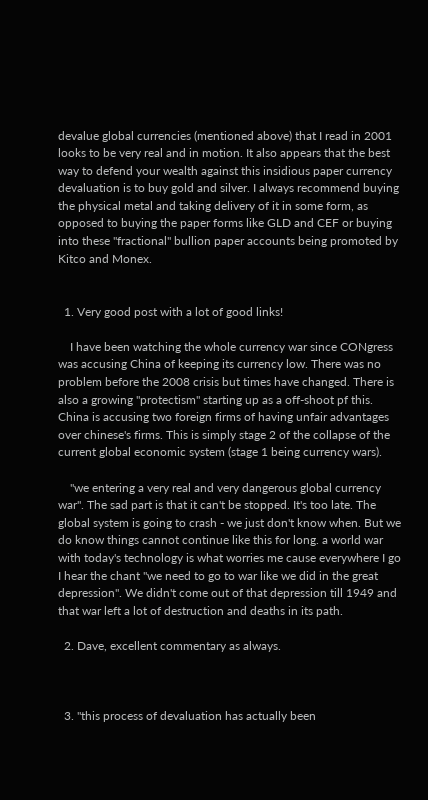devalue global currencies (mentioned above) that I read in 2001 looks to be very real and in motion. It also appears that the best way to defend your wealth against this insidious paper currency devaluation is to buy gold and silver. I always recommend buying the physical metal and taking delivery of it in some form, as opposed to buying the paper forms like GLD and CEF or buying into these "fractional" bullion paper accounts being promoted by Kitco and Monex.


  1. Very good post with a lot of good links!

    I have been watching the whole currency war since CONgress was accusing China of keeping its currency low. There was no problem before the 2008 crisis but times have changed. There is also a growing "protectism" starting up as a off-shoot pf this. China is accusing two foreign firms of having unfair advantages over chinese's firms. This is simply stage 2 of the collapse of the current global economic system (stage 1 being currency wars).

    "we entering a very real and very dangerous global currency war". The sad part is that it can't be stopped. It's too late. The global system is going to crash - we just don't know when. But we do know things cannot continue like this for long. a world war with today's technology is what worries me cause everywhere I go I hear the chant "we need to go to war like we did in the great depression". We didn't come out of that depression till 1949 and that war left a lot of destruction and deaths in its path.

  2. Dave, excellent commentary as always.



  3. "this process of devaluation has actually been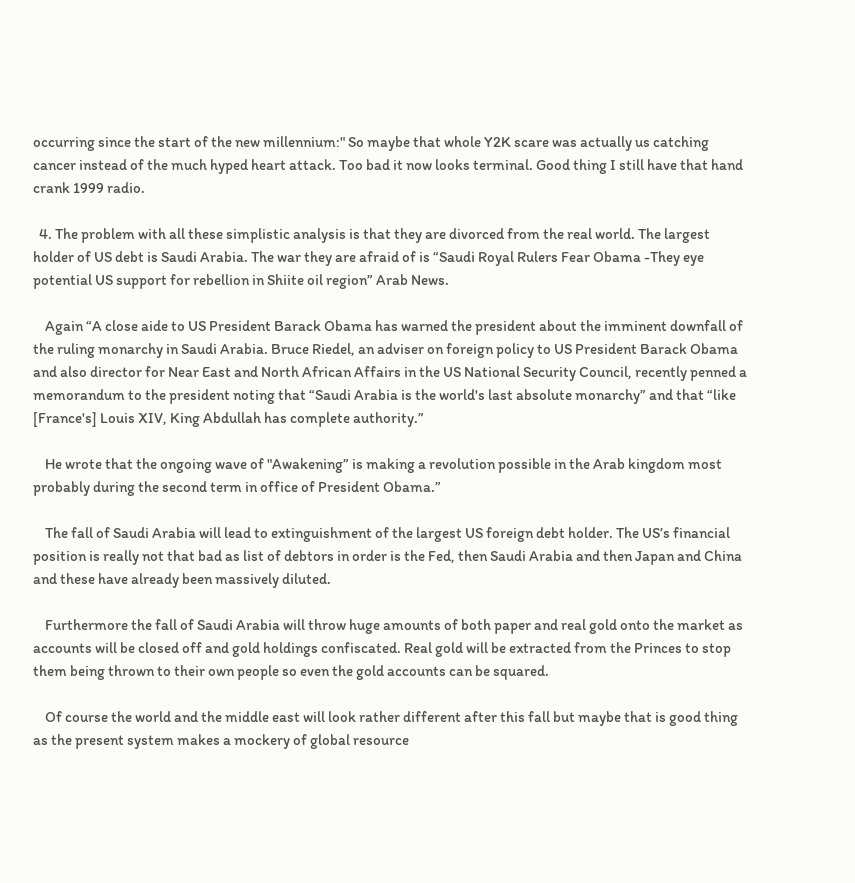occurring since the start of the new millennium:" So maybe that whole Y2K scare was actually us catching cancer instead of the much hyped heart attack. Too bad it now looks terminal. Good thing I still have that hand crank 1999 radio.

  4. The problem with all these simplistic analysis is that they are divorced from the real world. The largest holder of US debt is Saudi Arabia. The war they are afraid of is “Saudi Royal Rulers Fear Obama -They eye potential US support for rebellion in Shiite oil region” Arab News.

    Again “A close aide to US President Barack Obama has warned the president about the imminent downfall of the ruling monarchy in Saudi Arabia. Bruce Riedel, an adviser on foreign policy to US President Barack Obama and also director for Near East and North African Affairs in the US National Security Council, recently penned a memorandum to the president noting that “Saudi Arabia is the world's last absolute monarchy” and that “like [France's] Louis XIV, King Abdullah has complete authority.”

    He wrote that the ongoing wave of "Awakening” is making a revolution possible in the Arab kingdom most probably during the second term in office of President Obama.”

    The fall of Saudi Arabia will lead to extinguishment of the largest US foreign debt holder. The US’s financial position is really not that bad as list of debtors in order is the Fed, then Saudi Arabia and then Japan and China and these have already been massively diluted.

    Furthermore the fall of Saudi Arabia will throw huge amounts of both paper and real gold onto the market as accounts will be closed off and gold holdings confiscated. Real gold will be extracted from the Princes to stop them being thrown to their own people so even the gold accounts can be squared.

    Of course the world and the middle east will look rather different after this fall but maybe that is good thing as the present system makes a mockery of global resource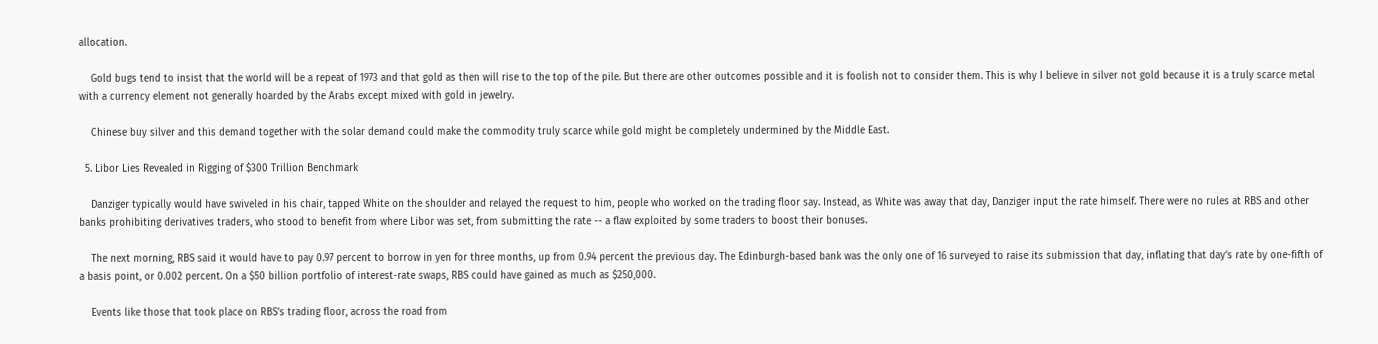allocation.

    Gold bugs tend to insist that the world will be a repeat of 1973 and that gold as then will rise to the top of the pile. But there are other outcomes possible and it is foolish not to consider them. This is why I believe in silver not gold because it is a truly scarce metal with a currency element not generally hoarded by the Arabs except mixed with gold in jewelry.

    Chinese buy silver and this demand together with the solar demand could make the commodity truly scarce while gold might be completely undermined by the Middle East.

  5. Libor Lies Revealed in Rigging of $300 Trillion Benchmark

    Danziger typically would have swiveled in his chair, tapped White on the shoulder and relayed the request to him, people who worked on the trading floor say. Instead, as White was away that day, Danziger input the rate himself. There were no rules at RBS and other banks prohibiting derivatives traders, who stood to benefit from where Libor was set, from submitting the rate -- a flaw exploited by some traders to boost their bonuses.

    The next morning, RBS said it would have to pay 0.97 percent to borrow in yen for three months, up from 0.94 percent the previous day. The Edinburgh-based bank was the only one of 16 surveyed to raise its submission that day, inflating that day’s rate by one-fifth of a basis point, or 0.002 percent. On a $50 billion portfolio of interest-rate swaps, RBS could have gained as much as $250,000.

    Events like those that took place on RBS’s trading floor, across the road from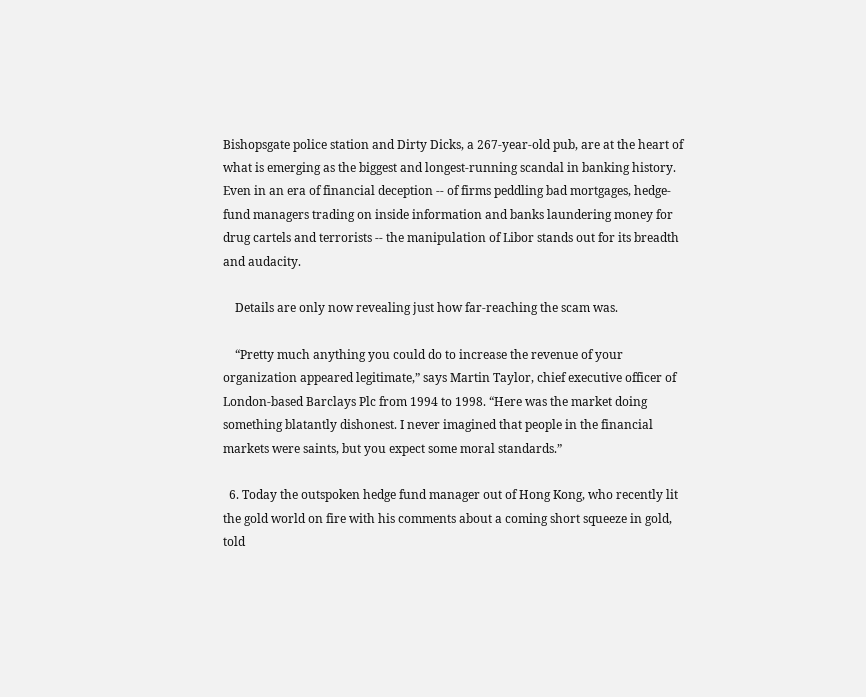Bishopsgate police station and Dirty Dicks, a 267-year-old pub, are at the heart of what is emerging as the biggest and longest-running scandal in banking history. Even in an era of financial deception -- of firms peddling bad mortgages, hedge-fund managers trading on inside information and banks laundering money for drug cartels and terrorists -- the manipulation of Libor stands out for its breadth and audacity.

    Details are only now revealing just how far-reaching the scam was.

    “Pretty much anything you could do to increase the revenue of your organization appeared legitimate,” says Martin Taylor, chief executive officer of London-based Barclays Plc from 1994 to 1998. “Here was the market doing something blatantly dishonest. I never imagined that people in the financial markets were saints, but you expect some moral standards.”

  6. Today the outspoken hedge fund manager out of Hong Kong, who recently lit the gold world on fire with his comments about a coming short squeeze in gold, told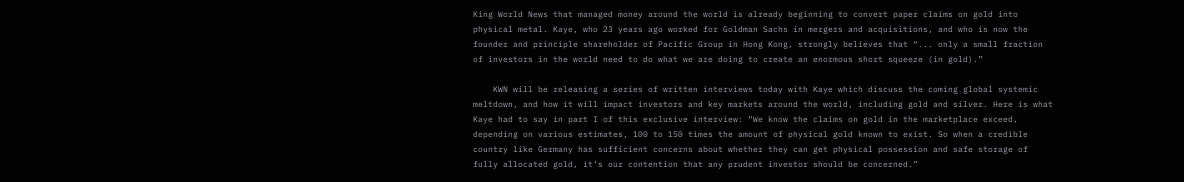King World News that managed money around the world is already beginning to convert paper claims on gold into physical metal. Kaye, who 23 years ago worked for Goldman Sachs in mergers and acquisitions, and who is now the founder and principle shareholder of Pacific Group in Hong Kong, strongly believes that “... only a small fraction of investors in the world need to do what we are doing to create an enormous short squeeze (in gold).”

    KWN will be releasing a series of written interviews today with Kaye which discuss the coming global systemic meltdown, and how it will impact investors and key markets around the world, including gold and silver. Here is what Kaye had to say in part I of this exclusive interview: “We know the claims on gold in the marketplace exceed, depending on various estimates, 100 to 150 times the amount of physical gold known to exist. So when a credible country like Germany has sufficient concerns about whether they can get physical possession and safe storage of fully allocated gold, it’s our contention that any prudent investor should be concerned.”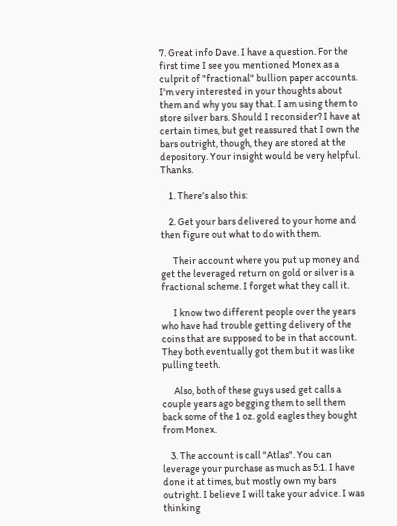7. Great info Dave. I have a question. For the first time I see you mentioned Monex as a culprit of "fractional" bullion paper accounts. I'm very interested in your thoughts about them and why you say that. I am using them to store silver bars. Should I reconsider? I have at certain times, but get reassured that I own the bars outright, though, they are stored at the depository. Your insight would be very helpful. Thanks.

    1. There's also this:

    2. Get your bars delivered to your home and then figure out what to do with them.

      Their account where you put up money and get the leveraged return on gold or silver is a fractional scheme. I forget what they call it.

      I know two different people over the years who have had trouble getting delivery of the coins that are supposed to be in that account. They both eventually got them but it was like pulling teeth.

      Also, both of these guys used get calls a couple years ago begging them to sell them back some of the 1 oz. gold eagles they bought from Monex.

    3. The account is call "Atlas". You can leverage your purchase as much as 5:1. I have done it at times, but mostly own my bars outright. I believe I will take your advice. I was thinking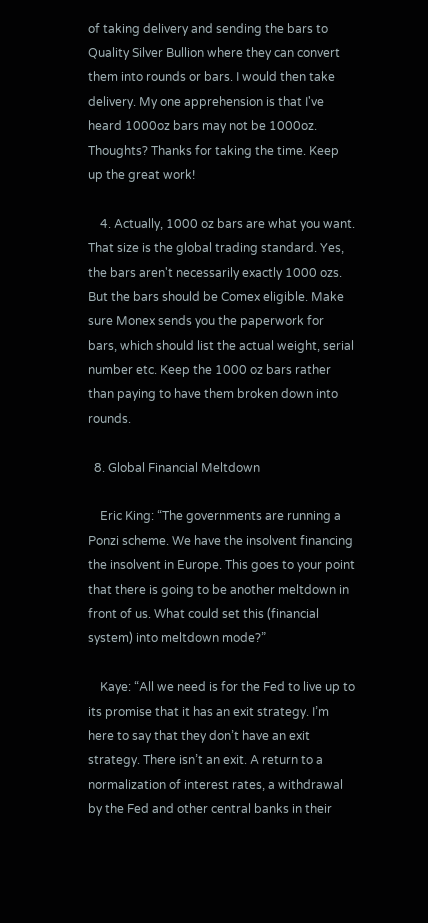of taking delivery and sending the bars to Quality Silver Bullion where they can convert them into rounds or bars. I would then take delivery. My one apprehension is that I've heard 1000oz bars may not be 1000oz. Thoughts? Thanks for taking the time. Keep up the great work!

    4. Actually, 1000 oz bars are what you want. That size is the global trading standard. Yes, the bars aren't necessarily exactly 1000 ozs. But the bars should be Comex eligible. Make sure Monex sends you the paperwork for bars, which should list the actual weight, serial number etc. Keep the 1000 oz bars rather than paying to have them broken down into rounds.

  8. Global Financial Meltdown

    Eric King: “The governments are running a Ponzi scheme. We have the insolvent financing the insolvent in Europe. This goes to your point that there is going to be another meltdown in front of us. What could set this (financial system) into meltdown mode?”

    Kaye: “All we need is for the Fed to live up to its promise that it has an exit strategy. I’m here to say that they don’t have an exit strategy. There isn’t an exit. A return to a normalization of interest rates, a withdrawal by the Fed and other central banks in their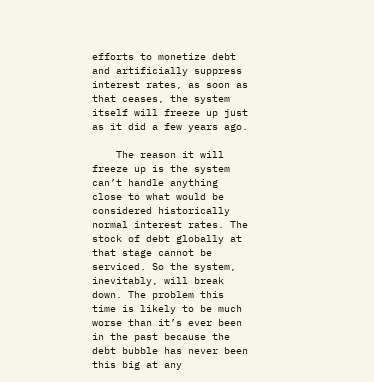efforts to monetize debt and artificially suppress interest rates, as soon as that ceases, the system itself will freeze up just as it did a few years ago.

    The reason it will freeze up is the system can’t handle anything close to what would be considered historically normal interest rates. The stock of debt globally at that stage cannot be serviced. So the system, inevitably, will break down. The problem this time is likely to be much worse than it’s ever been in the past because the debt bubble has never been this big at any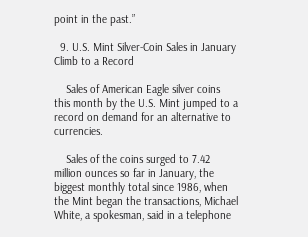point in the past.”

  9. U.S. Mint Silver-Coin Sales in January Climb to a Record

    Sales of American Eagle silver coins this month by the U.S. Mint jumped to a record on demand for an alternative to currencies.

    Sales of the coins surged to 7.42 million ounces so far in January, the biggest monthly total since 1986, when the Mint began the transactions, Michael White, a spokesman, said in a telephone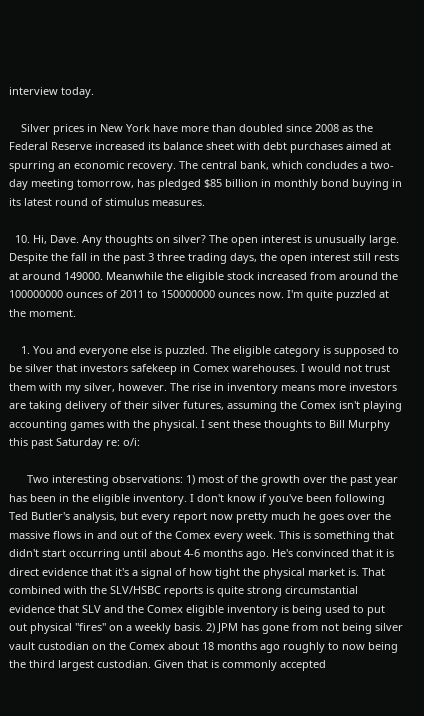interview today.

    Silver prices in New York have more than doubled since 2008 as the Federal Reserve increased its balance sheet with debt purchases aimed at spurring an economic recovery. The central bank, which concludes a two-day meeting tomorrow, has pledged $85 billion in monthly bond buying in its latest round of stimulus measures.

  10. Hi, Dave. Any thoughts on silver? The open interest is unusually large. Despite the fall in the past 3 three trading days, the open interest still rests at around 149000. Meanwhile the eligible stock increased from around the 100000000 ounces of 2011 to 150000000 ounces now. I'm quite puzzled at the moment.

    1. You and everyone else is puzzled. The eligible category is supposed to be silver that investors safekeep in Comex warehouses. I would not trust them with my silver, however. The rise in inventory means more investors are taking delivery of their silver futures, assuming the Comex isn't playing accounting games with the physical. I sent these thoughts to Bill Murphy this past Saturday re: o/i:

      Two interesting observations: 1) most of the growth over the past year has been in the eligible inventory. I don't know if you've been following Ted Butler's analysis, but every report now pretty much he goes over the massive flows in and out of the Comex every week. This is something that didn't start occurring until about 4-6 months ago. He's convinced that it is direct evidence that it's a signal of how tight the physical market is. That combined with the SLV/HSBC reports is quite strong circumstantial evidence that SLV and the Comex eligible inventory is being used to put out physical "fires" on a weekly basis. 2) JPM has gone from not being silver vault custodian on the Comex about 18 months ago roughly to now being the third largest custodian. Given that is commonly accepted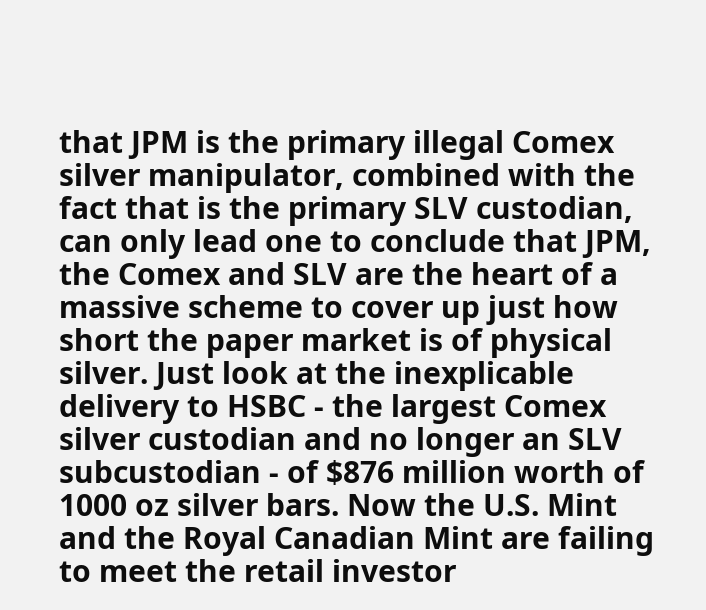that JPM is the primary illegal Comex silver manipulator, combined with the fact that is the primary SLV custodian, can only lead one to conclude that JPM, the Comex and SLV are the heart of a massive scheme to cover up just how short the paper market is of physical silver. Just look at the inexplicable delivery to HSBC - the largest Comex silver custodian and no longer an SLV subcustodian - of $876 million worth of 1000 oz silver bars. Now the U.S. Mint and the Royal Canadian Mint are failing to meet the retail investor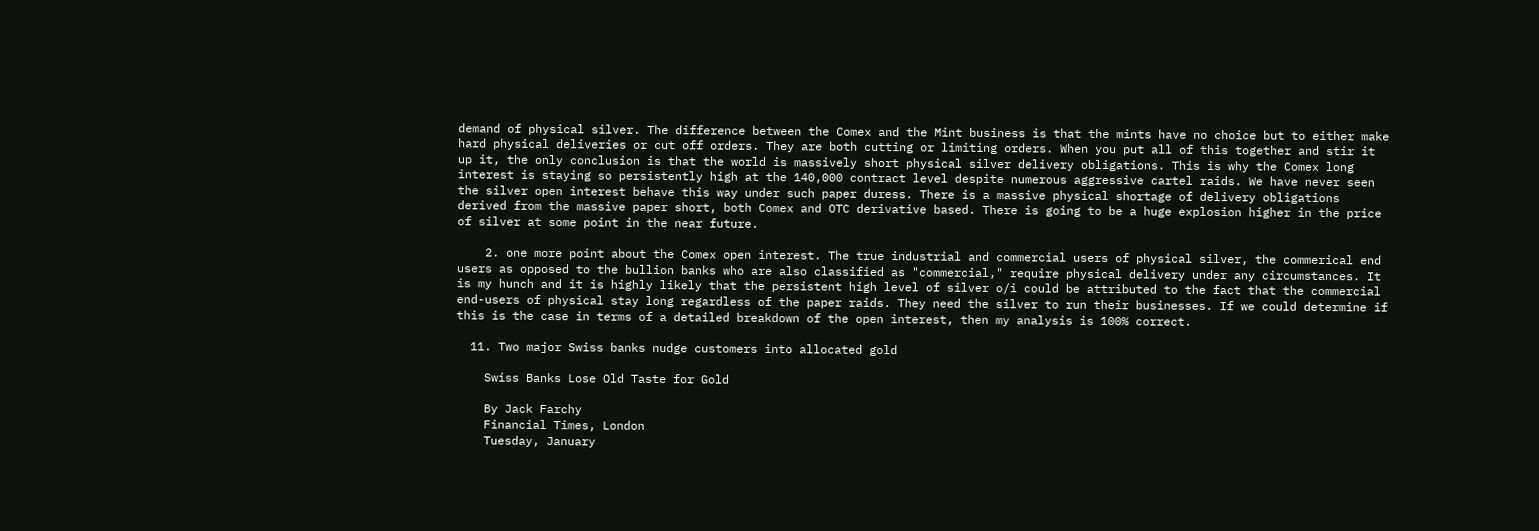demand of physical silver. The difference between the Comex and the Mint business is that the mints have no choice but to either make hard physical deliveries or cut off orders. They are both cutting or limiting orders. When you put all of this together and stir it up it, the only conclusion is that the world is massively short physical silver delivery obligations. This is why the Comex long interest is staying so persistently high at the 140,000 contract level despite numerous aggressive cartel raids. We have never seen the silver open interest behave this way under such paper duress. There is a massive physical shortage of delivery obligations derived from the massive paper short, both Comex and OTC derivative based. There is going to be a huge explosion higher in the price of silver at some point in the near future.

    2. one more point about the Comex open interest. The true industrial and commercial users of physical silver, the commerical end users as opposed to the bullion banks who are also classified as "commercial," require physical delivery under any circumstances. It is my hunch and it is highly likely that the persistent high level of silver o/i could be attributed to the fact that the commercial end-users of physical stay long regardless of the paper raids. They need the silver to run their businesses. If we could determine if this is the case in terms of a detailed breakdown of the open interest, then my analysis is 100% correct.

  11. Two major Swiss banks nudge customers into allocated gold

    Swiss Banks Lose Old Taste for Gold

    By Jack Farchy
    Financial Times, London
    Tuesday, January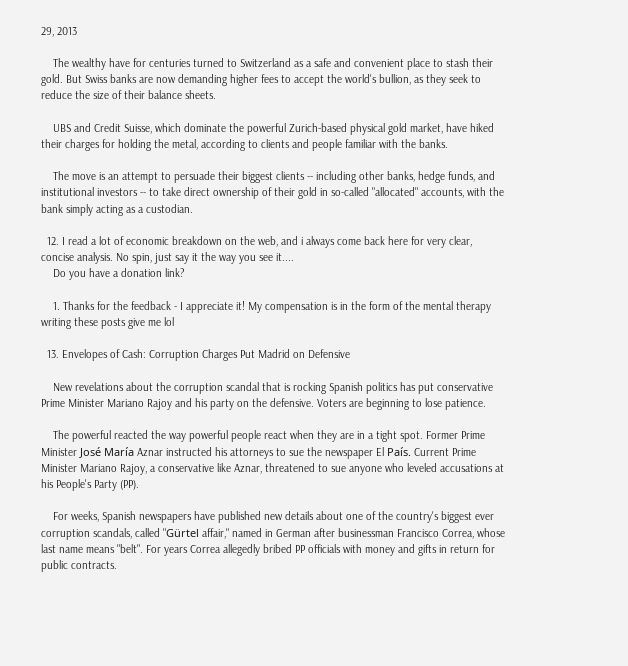29, 2013

    The wealthy have for centuries turned to Switzerland as a safe and convenient place to stash their gold. But Swiss banks are now demanding higher fees to accept the world's bullion, as they seek to reduce the size of their balance sheets.

    UBS and Credit Suisse, which dominate the powerful Zurich-based physical gold market, have hiked their charges for holding the metal, according to clients and people familiar with the banks.

    The move is an attempt to persuade their biggest clients -- including other banks, hedge funds, and institutional investors -- to take direct ownership of their gold in so-called "allocated" accounts, with the bank simply acting as a custodian.

  12. I read a lot of economic breakdown on the web, and i always come back here for very clear, concise analysis. No spin, just say it the way you see it....
    Do you have a donation link?

    1. Thanks for the feedback - I appreciate it! My compensation is in the form of the mental therapy writing these posts give me lol

  13. Envelopes of Cash: Corruption Charges Put Madrid on Defensive

    New revelations about the corruption scandal that is rocking Spanish politics has put conservative Prime Minister Mariano Rajoy and his party on the defensive. Voters are beginning to lose patience.

    The powerful reacted the way powerful people react when they are in a tight spot. Former Prime Minister José María Aznar instructed his attorneys to sue the newspaper El País. Current Prime Minister Mariano Rajoy, a conservative like Aznar, threatened to sue anyone who leveled accusations at his People's Party (PP).

    For weeks, Spanish newspapers have published new details about one of the country's biggest ever corruption scandals, called "Gürtel affair," named in German after businessman Francisco Correa, whose last name means "belt". For years Correa allegedly bribed PP officials with money and gifts in return for public contracts.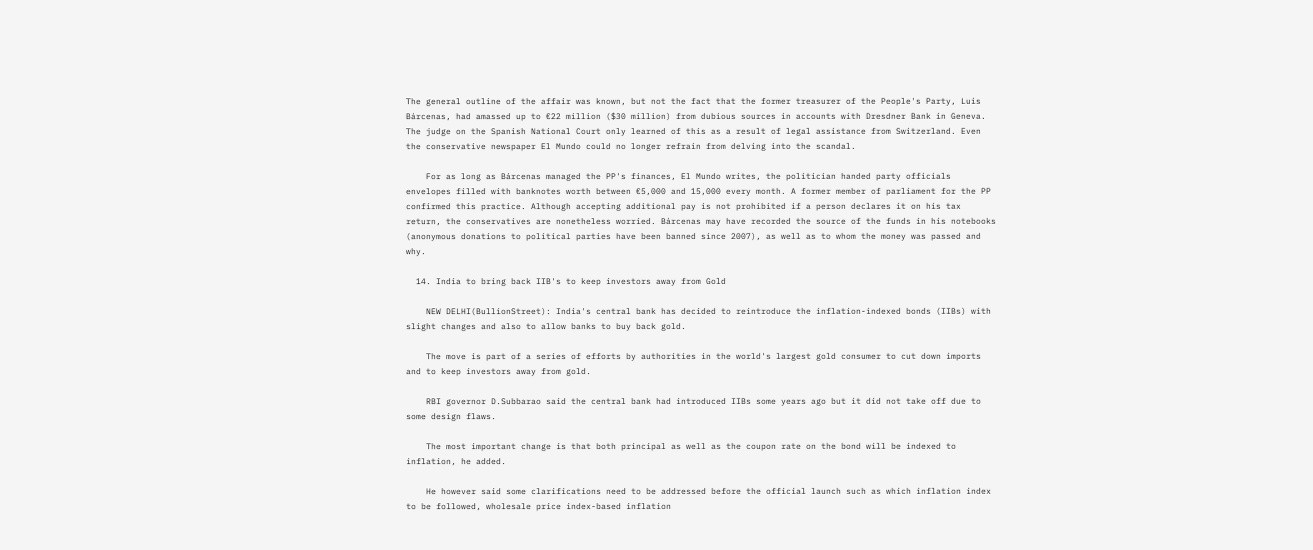The general outline of the affair was known, but not the fact that the former treasurer of the People's Party, Luis Bárcenas, had amassed up to €22 million ($30 million) from dubious sources in accounts with Dresdner Bank in Geneva. The judge on the Spanish National Court only learned of this as a result of legal assistance from Switzerland. Even the conservative newspaper El Mundo could no longer refrain from delving into the scandal.

    For as long as Bárcenas managed the PP's finances, El Mundo writes, the politician handed party officials envelopes filled with banknotes worth between €5,000 and 15,000 every month. A former member of parliament for the PP confirmed this practice. Although accepting additional pay is not prohibited if a person declares it on his tax return, the conservatives are nonetheless worried. Bárcenas may have recorded the source of the funds in his notebooks (anonymous donations to political parties have been banned since 2007), as well as to whom the money was passed and why.

  14. India to bring back IIB's to keep investors away from Gold

    NEW DELHI(BullionStreet): India's central bank has decided to reintroduce the inflation-indexed bonds (IIBs) with slight changes and also to allow banks to buy back gold.

    The move is part of a series of efforts by authorities in the world's largest gold consumer to cut down imports and to keep investors away from gold.

    RBI governor D.Subbarao said the central bank had introduced IIBs some years ago but it did not take off due to some design flaws.

    The most important change is that both principal as well as the coupon rate on the bond will be indexed to inflation, he added.

    He however said some clarifications need to be addressed before the official launch such as which inflation index to be followed, wholesale price index-based inflation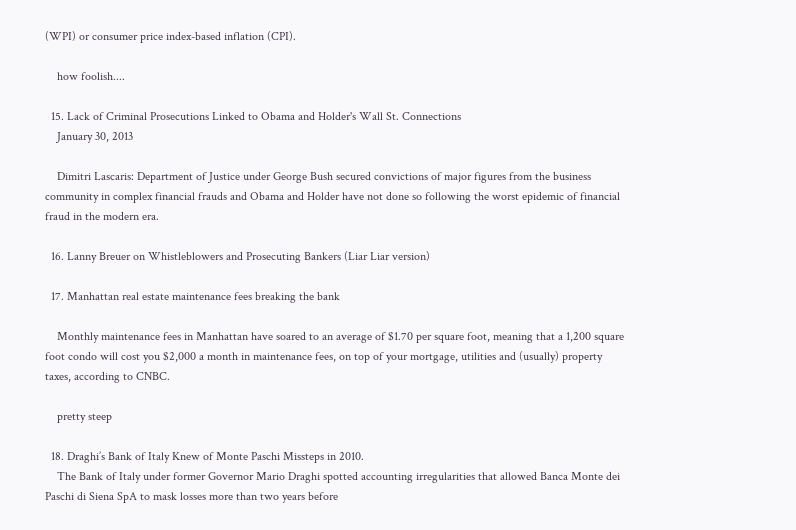(WPI) or consumer price index-based inflation (CPI).

    how foolish....

  15. Lack of Criminal Prosecutions Linked to Obama and Holder's Wall St. Connections
    January 30, 2013

    Dimitri Lascaris: Department of Justice under George Bush secured convictions of major figures from the business community in complex financial frauds and Obama and Holder have not done so following the worst epidemic of financial fraud in the modern era.

  16. Lanny Breuer on Whistleblowers and Prosecuting Bankers (Liar Liar version)

  17. Manhattan real estate maintenance fees breaking the bank

    Monthly maintenance fees in Manhattan have soared to an average of $1.70 per square foot, meaning that a 1,200 square foot condo will cost you $2,000 a month in maintenance fees, on top of your mortgage, utilities and (usually) property taxes, according to CNBC.

    pretty steep

  18. Draghi’s Bank of Italy Knew of Monte Paschi Missteps in 2010.
    The Bank of Italy under former Governor Mario Draghi spotted accounting irregularities that allowed Banca Monte dei Paschi di Siena SpA to mask losses more than two years before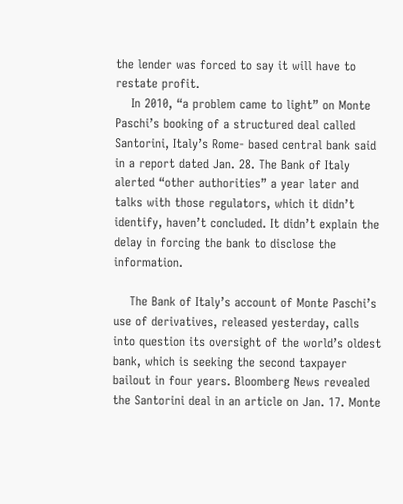the lender was forced to say it will have to restate profit.
    In 2010, “a problem came to light” on Monte Paschi’s booking of a structured deal called Santorini, Italy’s Rome- based central bank said in a report dated Jan. 28. The Bank of Italy alerted “other authorities” a year later and talks with those regulators, which it didn’t identify, haven’t concluded. It didn’t explain the delay in forcing the bank to disclose the information.

    The Bank of Italy’s account of Monte Paschi’s use of derivatives, released yesterday, calls into question its oversight of the world’s oldest bank, which is seeking the second taxpayer bailout in four years. Bloomberg News revealed the Santorini deal in an article on Jan. 17. Monte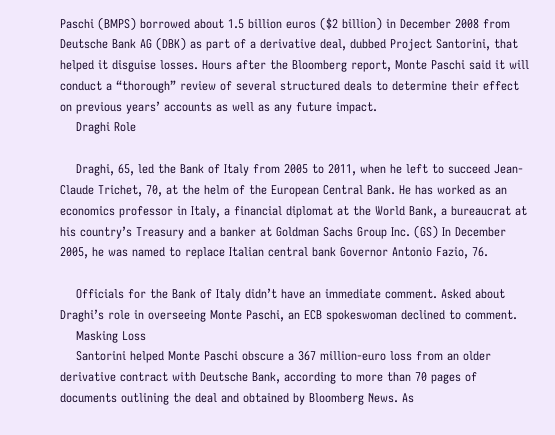Paschi (BMPS) borrowed about 1.5 billion euros ($2 billion) in December 2008 from Deutsche Bank AG (DBK) as part of a derivative deal, dubbed Project Santorini, that helped it disguise losses. Hours after the Bloomberg report, Monte Paschi said it will conduct a “thorough” review of several structured deals to determine their effect on previous years’ accounts as well as any future impact.
    Draghi Role

    Draghi, 65, led the Bank of Italy from 2005 to 2011, when he left to succeed Jean-Claude Trichet, 70, at the helm of the European Central Bank. He has worked as an economics professor in Italy, a financial diplomat at the World Bank, a bureaucrat at his country’s Treasury and a banker at Goldman Sachs Group Inc. (GS) In December 2005, he was named to replace Italian central bank Governor Antonio Fazio, 76.

    Officials for the Bank of Italy didn’t have an immediate comment. Asked about Draghi’s role in overseeing Monte Paschi, an ECB spokeswoman declined to comment.
    Masking Loss
    Santorini helped Monte Paschi obscure a 367 million-euro loss from an older derivative contract with Deutsche Bank, according to more than 70 pages of documents outlining the deal and obtained by Bloomberg News. As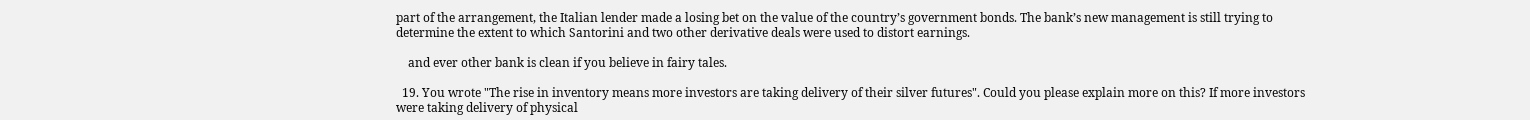part of the arrangement, the Italian lender made a losing bet on the value of the country’s government bonds. The bank’s new management is still trying to determine the extent to which Santorini and two other derivative deals were used to distort earnings.

    and ever other bank is clean if you believe in fairy tales.

  19. You wrote "The rise in inventory means more investors are taking delivery of their silver futures". Could you please explain more on this? If more investors were taking delivery of physical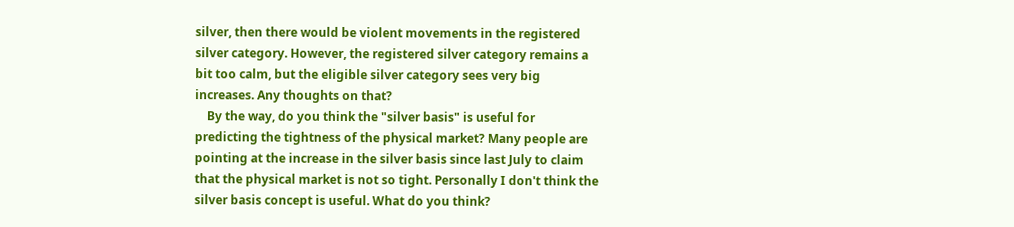silver, then there would be violent movements in the registered silver category. However, the registered silver category remains a bit too calm, but the eligible silver category sees very big increases. Any thoughts on that?
    By the way, do you think the "silver basis" is useful for predicting the tightness of the physical market? Many people are pointing at the increase in the silver basis since last July to claim that the physical market is not so tight. Personally I don't think the silver basis concept is useful. What do you think?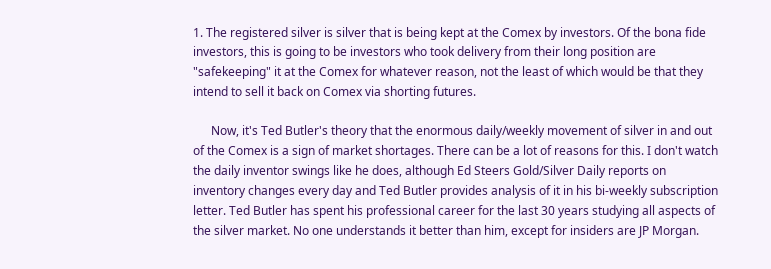1. The registered silver is silver that is being kept at the Comex by investors. Of the bona fide investors, this is going to be investors who took delivery from their long position are "safekeeping" it at the Comex for whatever reason, not the least of which would be that they intend to sell it back on Comex via shorting futures.

      Now, it's Ted Butler's theory that the enormous daily/weekly movement of silver in and out of the Comex is a sign of market shortages. There can be a lot of reasons for this. I don't watch the daily inventor swings like he does, although Ed Steers Gold/Silver Daily reports on inventory changes every day and Ted Butler provides analysis of it in his bi-weekly subscription letter. Ted Butler has spent his professional career for the last 30 years studying all aspects of the silver market. No one understands it better than him, except for insiders are JP Morgan.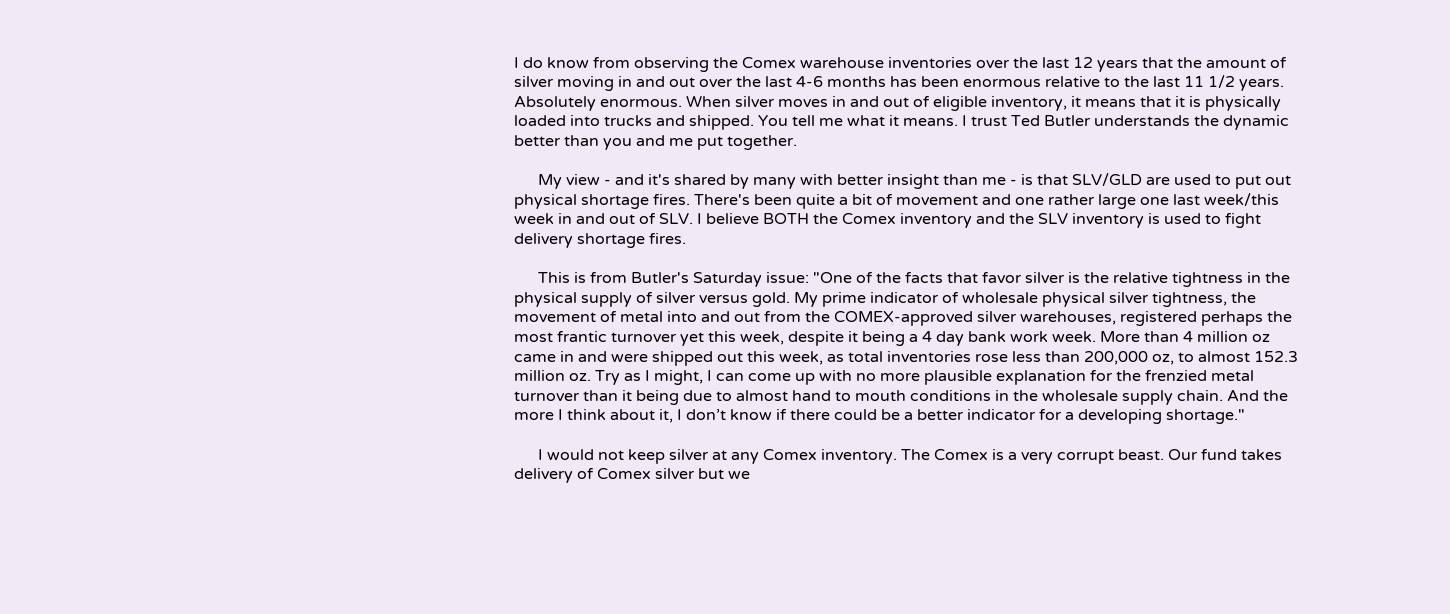I do know from observing the Comex warehouse inventories over the last 12 years that the amount of silver moving in and out over the last 4-6 months has been enormous relative to the last 11 1/2 years. Absolutely enormous. When silver moves in and out of eligible inventory, it means that it is physically loaded into trucks and shipped. You tell me what it means. I trust Ted Butler understands the dynamic better than you and me put together.

      My view - and it's shared by many with better insight than me - is that SLV/GLD are used to put out physical shortage fires. There's been quite a bit of movement and one rather large one last week/this week in and out of SLV. I believe BOTH the Comex inventory and the SLV inventory is used to fight delivery shortage fires.

      This is from Butler's Saturday issue: "One of the facts that favor silver is the relative tightness in the physical supply of silver versus gold. My prime indicator of wholesale physical silver tightness, the movement of metal into and out from the COMEX-approved silver warehouses, registered perhaps the most frantic turnover yet this week, despite it being a 4 day bank work week. More than 4 million oz came in and were shipped out this week, as total inventories rose less than 200,000 oz, to almost 152.3 million oz. Try as I might, I can come up with no more plausible explanation for the frenzied metal turnover than it being due to almost hand to mouth conditions in the wholesale supply chain. And the more I think about it, I don’t know if there could be a better indicator for a developing shortage."

      I would not keep silver at any Comex inventory. The Comex is a very corrupt beast. Our fund takes delivery of Comex silver but we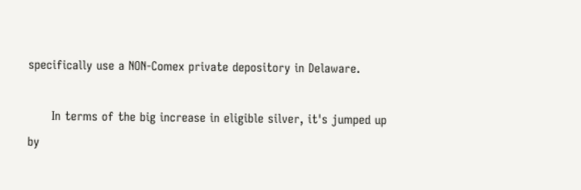specifically use a NON-Comex private depository in Delaware.

      In terms of the big increase in eligible silver, it's jumped up by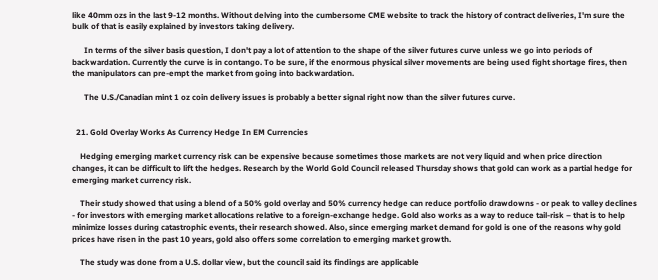like 40mm ozs in the last 9-12 months. Without delving into the cumbersome CME website to track the history of contract deliveries, I'm sure the bulk of that is easily explained by investors taking delivery.

      In terms of the silver basis question, I don't pay a lot of attention to the shape of the silver futures curve unless we go into periods of backwardation. Currently the curve is in contango. To be sure, if the enormous physical silver movements are being used fight shortage fires, then the manipulators can pre-empt the market from going into backwardation.

      The U.S./Canadian mint 1 oz coin delivery issues is probably a better signal right now than the silver futures curve.


  21. Gold Overlay Works As Currency Hedge In EM Currencies

    Hedging emerging market currency risk can be expensive because sometimes those markets are not very liquid and when price direction changes, it can be difficult to lift the hedges. Research by the World Gold Council released Thursday shows that gold can work as a partial hedge for emerging market currency risk.

    Their study showed that using a blend of a 50% gold overlay and 50% currency hedge can reduce portfolio drawdowns - or peak to valley declines - for investors with emerging market allocations relative to a foreign-exchange hedge. Gold also works as a way to reduce tail-risk – that is to help minimize losses during catastrophic events, their research showed. Also, since emerging market demand for gold is one of the reasons why gold prices have risen in the past 10 years, gold also offers some correlation to emerging market growth.

    The study was done from a U.S. dollar view, but the council said its findings are applicable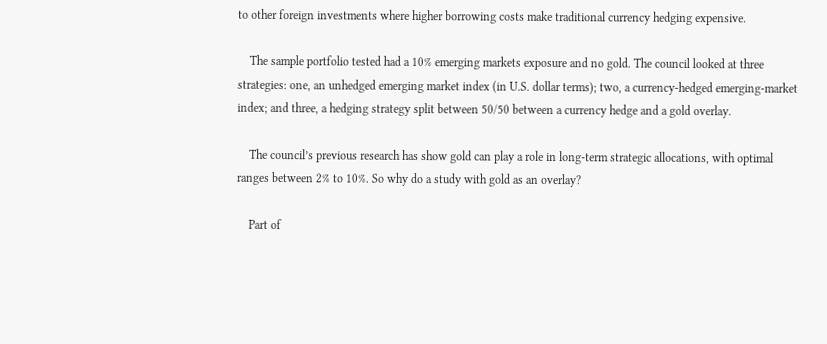to other foreign investments where higher borrowing costs make traditional currency hedging expensive.

    The sample portfolio tested had a 10% emerging markets exposure and no gold. The council looked at three strategies: one, an unhedged emerging market index (in U.S. dollar terms); two, a currency-hedged emerging-market index; and three, a hedging strategy split between 50/50 between a currency hedge and a gold overlay.

    The council’s previous research has show gold can play a role in long-term strategic allocations, with optimal ranges between 2% to 10%. So why do a study with gold as an overlay?

    Part of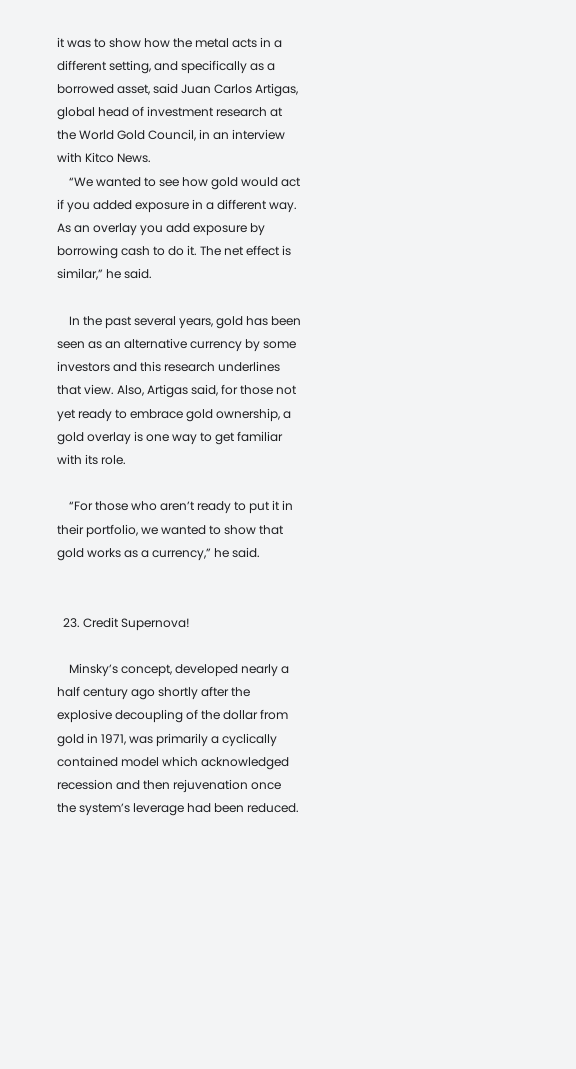it was to show how the metal acts in a different setting, and specifically as a borrowed asset, said Juan Carlos Artigas, global head of investment research at the World Gold Council, in an interview with Kitco News.
    “We wanted to see how gold would act if you added exposure in a different way. As an overlay you add exposure by borrowing cash to do it. The net effect is similar,” he said.

    In the past several years, gold has been seen as an alternative currency by some investors and this research underlines that view. Also, Artigas said, for those not yet ready to embrace gold ownership, a gold overlay is one way to get familiar with its role.

    “For those who aren’t ready to put it in their portfolio, we wanted to show that gold works as a currency,” he said.


  23. Credit Supernova!

    Minsky’s concept, developed nearly a half century ago shortly after the explosive decoupling of the dollar from gold in 1971, was primarily a cyclically contained model which acknowledged recession and then rejuvenation once the system’s leverage had been reduced.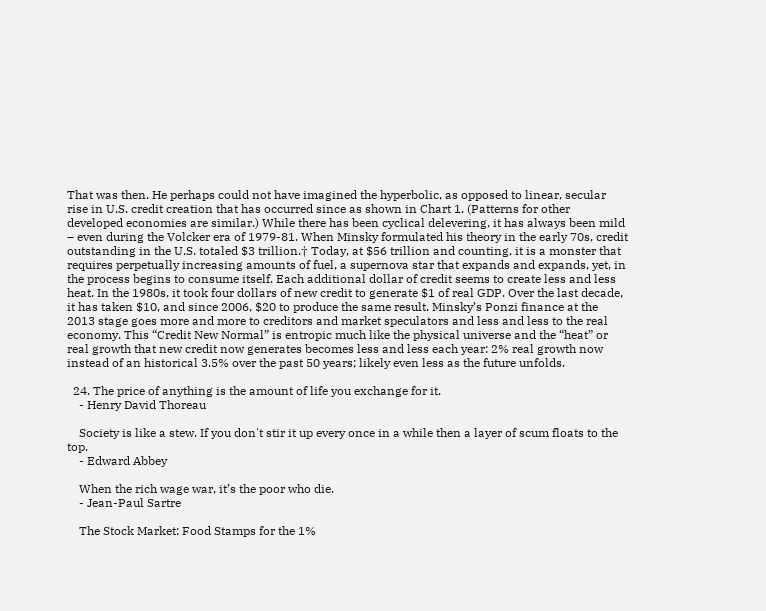That was then. He perhaps could not have imagined the hyperbolic, as opposed to linear, secular rise in U.S. credit creation that has occurred since as shown in Chart 1. (Patterns for other developed economies are similar.) While there has been cyclical delevering, it has always been mild – even during the Volcker era of 1979-81. When Minsky formulated his theory in the early 70s, credit outstanding in the U.S. totaled $3 trillion.† Today, at $56 trillion and counting, it is a monster that requires perpetually increasing amounts of fuel, a supernova star that expands and expands, yet, in the process begins to consume itself. Each additional dollar of credit seems to create less and less heat. In the 1980s, it took four dollars of new credit to generate $1 of real GDP. Over the last decade, it has taken $10, and since 2006, $20 to produce the same result. Minsky’s Ponzi finance at the 2013 stage goes more and more to creditors and market speculators and less and less to the real economy. This “Credit New Normal” is entropic much like the physical universe and the “heat” or real growth that new credit now generates becomes less and less each year: 2% real growth now instead of an historical 3.5% over the past 50 years; likely even less as the future unfolds.

  24. The price of anything is the amount of life you exchange for it.
    - Henry David Thoreau

    Society is like a stew. If you don't stir it up every once in a while then a layer of scum floats to the top.
    - Edward Abbey

    When the rich wage war, it’s the poor who die.
    - Jean-Paul Sartre

    The Stock Market: Food Stamps for the 1%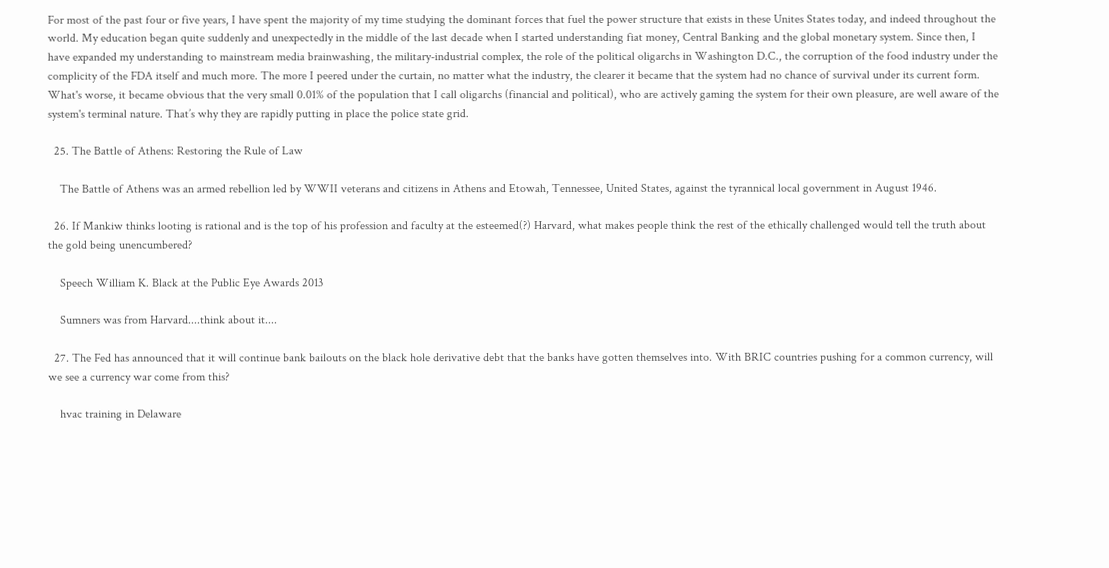For most of the past four or five years, I have spent the majority of my time studying the dominant forces that fuel the power structure that exists in these Unites States today, and indeed throughout the world. My education began quite suddenly and unexpectedly in the middle of the last decade when I started understanding fiat money, Central Banking and the global monetary system. Since then, I have expanded my understanding to mainstream media brainwashing, the military-industrial complex, the role of the political oligarchs in Washington D.C., the corruption of the food industry under the complicity of the FDA itself and much more. The more I peered under the curtain, no matter what the industry, the clearer it became that the system had no chance of survival under its current form. What's worse, it became obvious that the very small 0.01% of the population that I call oligarchs (financial and political), who are actively gaming the system for their own pleasure, are well aware of the system's terminal nature. That’s why they are rapidly putting in place the police state grid.

  25. The Battle of Athens: Restoring the Rule of Law

    The Battle of Athens was an armed rebellion led by WWII veterans and citizens in Athens and Etowah, Tennessee, United States, against the tyrannical local government in August 1946.

  26. If Mankiw thinks looting is rational and is the top of his profession and faculty at the esteemed(?) Harvard, what makes people think the rest of the ethically challenged would tell the truth about the gold being unencumbered?

    Speech William K. Black at the Public Eye Awards 2013

    Sumners was from Harvard....think about it....

  27. The Fed has announced that it will continue bank bailouts on the black hole derivative debt that the banks have gotten themselves into. With BRIC countries pushing for a common currency, will we see a currency war come from this?

    hvac training in Delaware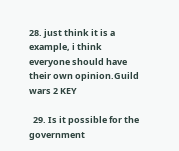28. just think it is a example, i think everyone should have their own opinion.Guild wars 2 KEY

  29. Is it possible for the government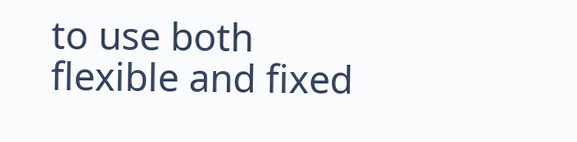to use both flexible and fixed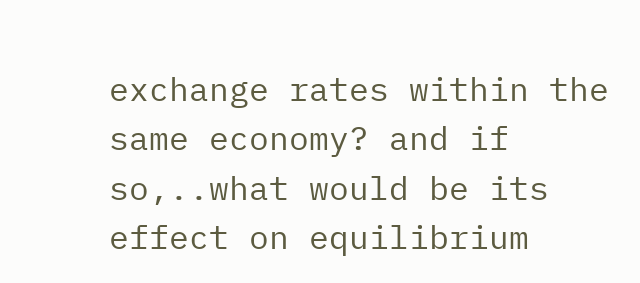exchange rates within the same economy? and if so,..what would be its effect on equilibrium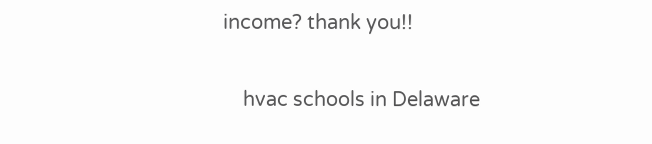income? thank you!!

    hvac schools in Delaware